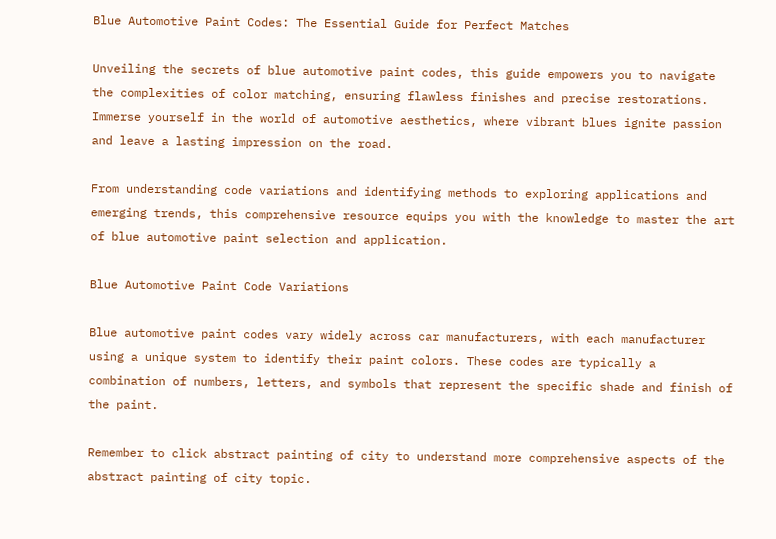Blue Automotive Paint Codes: The Essential Guide for Perfect Matches

Unveiling the secrets of blue automotive paint codes, this guide empowers you to navigate the complexities of color matching, ensuring flawless finishes and precise restorations. Immerse yourself in the world of automotive aesthetics, where vibrant blues ignite passion and leave a lasting impression on the road.

From understanding code variations and identifying methods to exploring applications and emerging trends, this comprehensive resource equips you with the knowledge to master the art of blue automotive paint selection and application.

Blue Automotive Paint Code Variations

Blue automotive paint codes vary widely across car manufacturers, with each manufacturer using a unique system to identify their paint colors. These codes are typically a combination of numbers, letters, and symbols that represent the specific shade and finish of the paint.

Remember to click abstract painting of city to understand more comprehensive aspects of the abstract painting of city topic.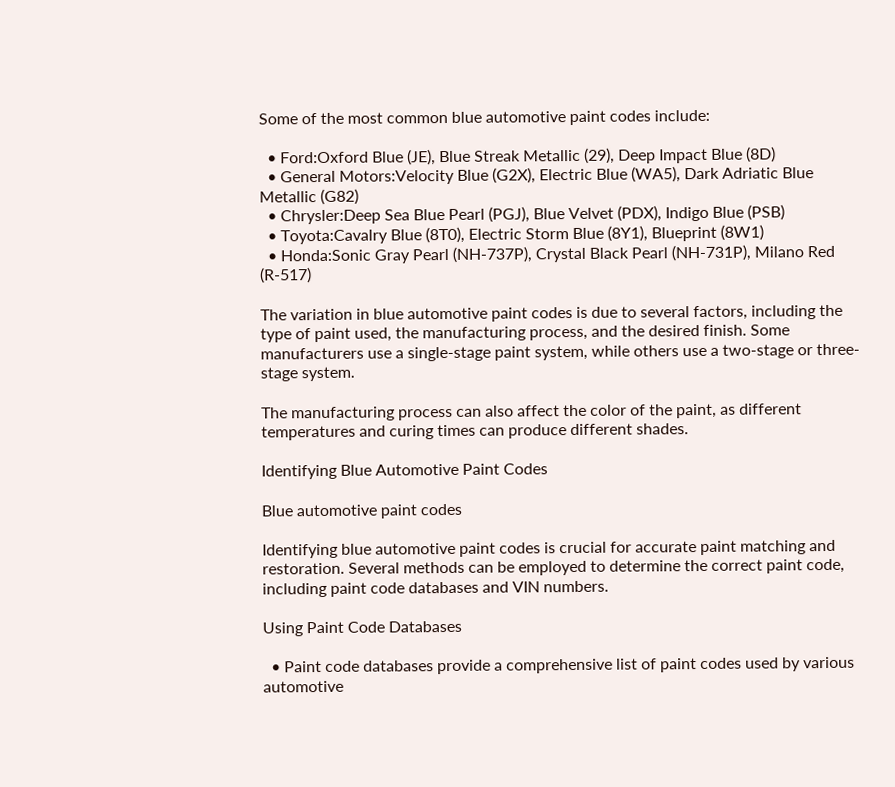Some of the most common blue automotive paint codes include:

  • Ford:Oxford Blue (JE), Blue Streak Metallic (29), Deep Impact Blue (8D)
  • General Motors:Velocity Blue (G2X), Electric Blue (WA5), Dark Adriatic Blue Metallic (G82)
  • Chrysler:Deep Sea Blue Pearl (PGJ), Blue Velvet (PDX), Indigo Blue (PSB)
  • Toyota:Cavalry Blue (8T0), Electric Storm Blue (8Y1), Blueprint (8W1)
  • Honda:Sonic Gray Pearl (NH-737P), Crystal Black Pearl (NH-731P), Milano Red (R-517)

The variation in blue automotive paint codes is due to several factors, including the type of paint used, the manufacturing process, and the desired finish. Some manufacturers use a single-stage paint system, while others use a two-stage or three-stage system.

The manufacturing process can also affect the color of the paint, as different temperatures and curing times can produce different shades.

Identifying Blue Automotive Paint Codes

Blue automotive paint codes

Identifying blue automotive paint codes is crucial for accurate paint matching and restoration. Several methods can be employed to determine the correct paint code, including paint code databases and VIN numbers.

Using Paint Code Databases

  • Paint code databases provide a comprehensive list of paint codes used by various automotive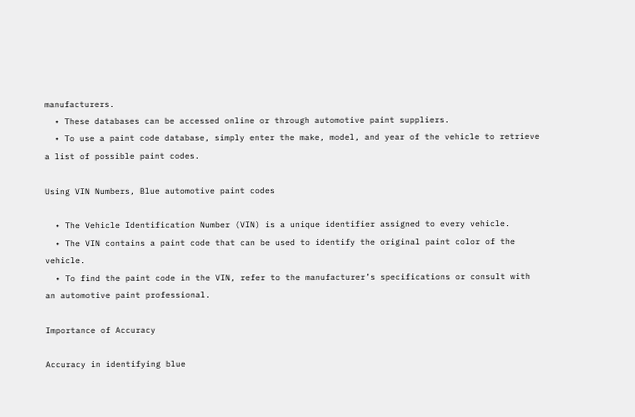manufacturers.
  • These databases can be accessed online or through automotive paint suppliers.
  • To use a paint code database, simply enter the make, model, and year of the vehicle to retrieve a list of possible paint codes.

Using VIN Numbers, Blue automotive paint codes

  • The Vehicle Identification Number (VIN) is a unique identifier assigned to every vehicle.
  • The VIN contains a paint code that can be used to identify the original paint color of the vehicle.
  • To find the paint code in the VIN, refer to the manufacturer’s specifications or consult with an automotive paint professional.

Importance of Accuracy

Accuracy in identifying blue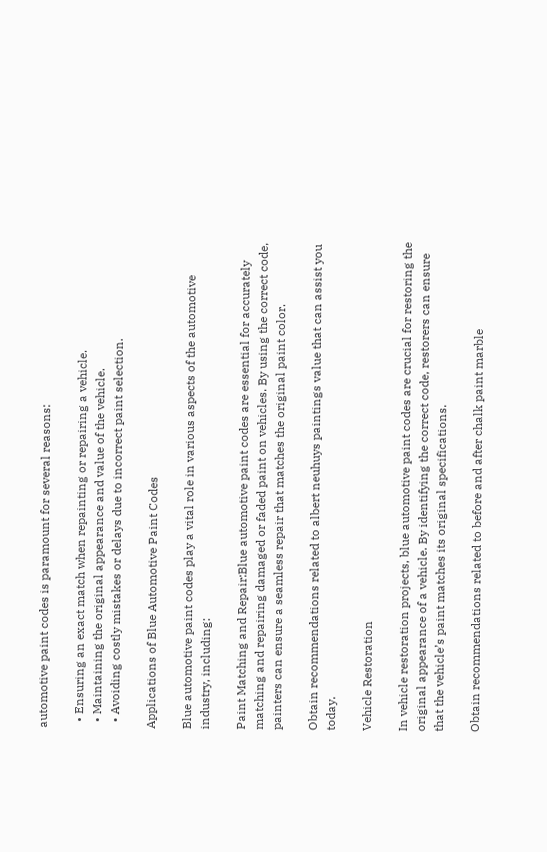automotive paint codes is paramount for several reasons:

  • Ensuring an exact match when repainting or repairing a vehicle.
  • Maintaining the original appearance and value of the vehicle.
  • Avoiding costly mistakes or delays due to incorrect paint selection.

Applications of Blue Automotive Paint Codes

Blue automotive paint codes play a vital role in various aspects of the automotive industry, including:

Paint Matching and Repair:Blue automotive paint codes are essential for accurately matching and repairing damaged or faded paint on vehicles. By using the correct code, painters can ensure a seamless repair that matches the original paint color.

Obtain recommendations related to albert neuhuys paintings value that can assist you today.

Vehicle Restoration

In vehicle restoration projects, blue automotive paint codes are crucial for restoring the original appearance of a vehicle. By identifying the correct code, restorers can ensure that the vehicle’s paint matches its original specifications.

Obtain recommendations related to before and after chalk paint marble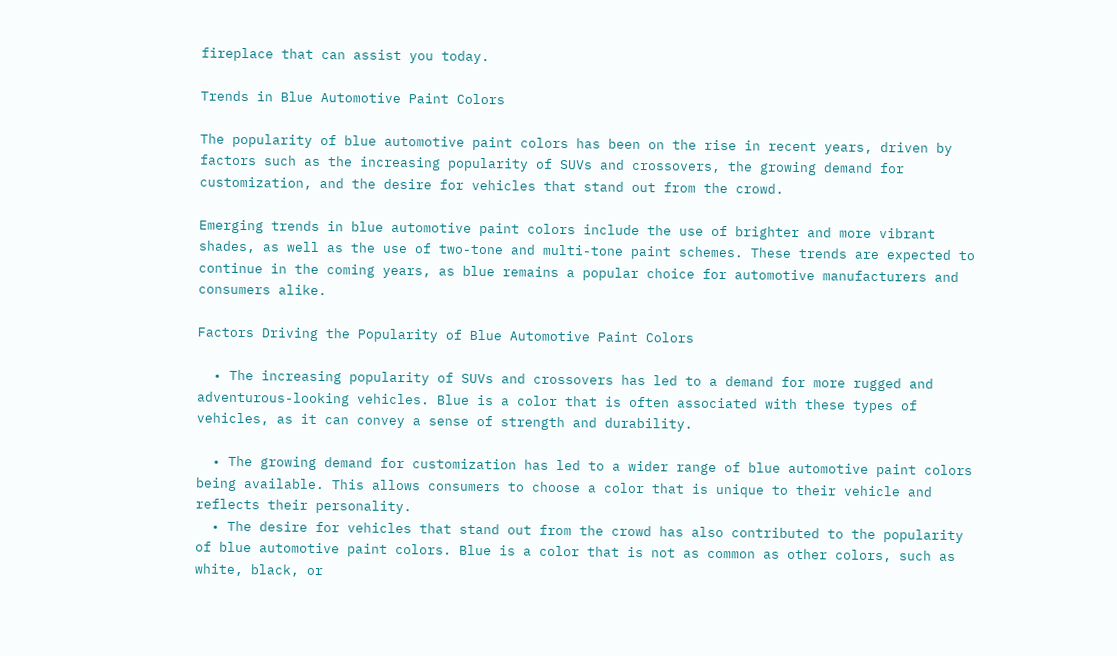fireplace that can assist you today.

Trends in Blue Automotive Paint Colors

The popularity of blue automotive paint colors has been on the rise in recent years, driven by factors such as the increasing popularity of SUVs and crossovers, the growing demand for customization, and the desire for vehicles that stand out from the crowd.

Emerging trends in blue automotive paint colors include the use of brighter and more vibrant shades, as well as the use of two-tone and multi-tone paint schemes. These trends are expected to continue in the coming years, as blue remains a popular choice for automotive manufacturers and consumers alike.

Factors Driving the Popularity of Blue Automotive Paint Colors

  • The increasing popularity of SUVs and crossovers has led to a demand for more rugged and adventurous-looking vehicles. Blue is a color that is often associated with these types of vehicles, as it can convey a sense of strength and durability.

  • The growing demand for customization has led to a wider range of blue automotive paint colors being available. This allows consumers to choose a color that is unique to their vehicle and reflects their personality.
  • The desire for vehicles that stand out from the crowd has also contributed to the popularity of blue automotive paint colors. Blue is a color that is not as common as other colors, such as white, black, or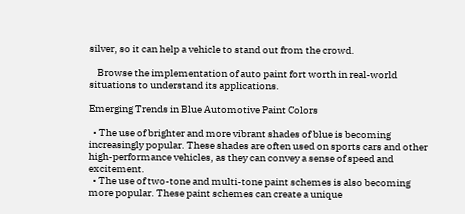silver, so it can help a vehicle to stand out from the crowd.

    Browse the implementation of auto paint fort worth in real-world situations to understand its applications.

Emerging Trends in Blue Automotive Paint Colors

  • The use of brighter and more vibrant shades of blue is becoming increasingly popular. These shades are often used on sports cars and other high-performance vehicles, as they can convey a sense of speed and excitement.
  • The use of two-tone and multi-tone paint schemes is also becoming more popular. These paint schemes can create a unique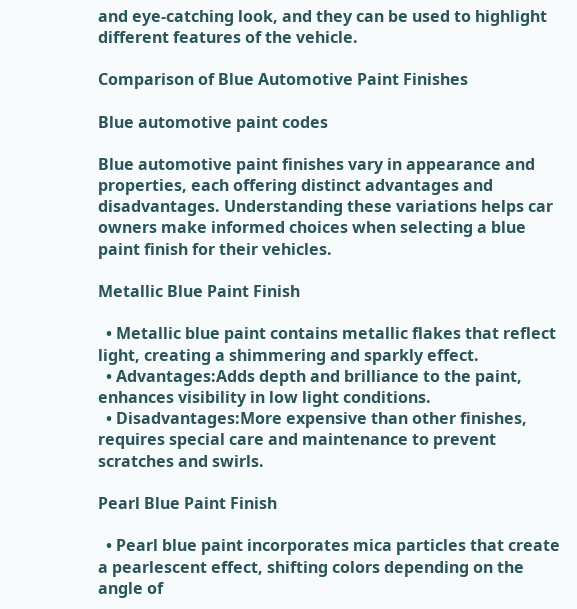and eye-catching look, and they can be used to highlight different features of the vehicle.

Comparison of Blue Automotive Paint Finishes

Blue automotive paint codes

Blue automotive paint finishes vary in appearance and properties, each offering distinct advantages and disadvantages. Understanding these variations helps car owners make informed choices when selecting a blue paint finish for their vehicles.

Metallic Blue Paint Finish

  • Metallic blue paint contains metallic flakes that reflect light, creating a shimmering and sparkly effect.
  • Advantages:Adds depth and brilliance to the paint, enhances visibility in low light conditions.
  • Disadvantages:More expensive than other finishes, requires special care and maintenance to prevent scratches and swirls.

Pearl Blue Paint Finish

  • Pearl blue paint incorporates mica particles that create a pearlescent effect, shifting colors depending on the angle of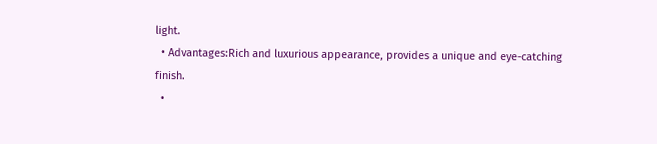light.
  • Advantages:Rich and luxurious appearance, provides a unique and eye-catching finish.
  •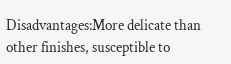Disadvantages:More delicate than other finishes, susceptible to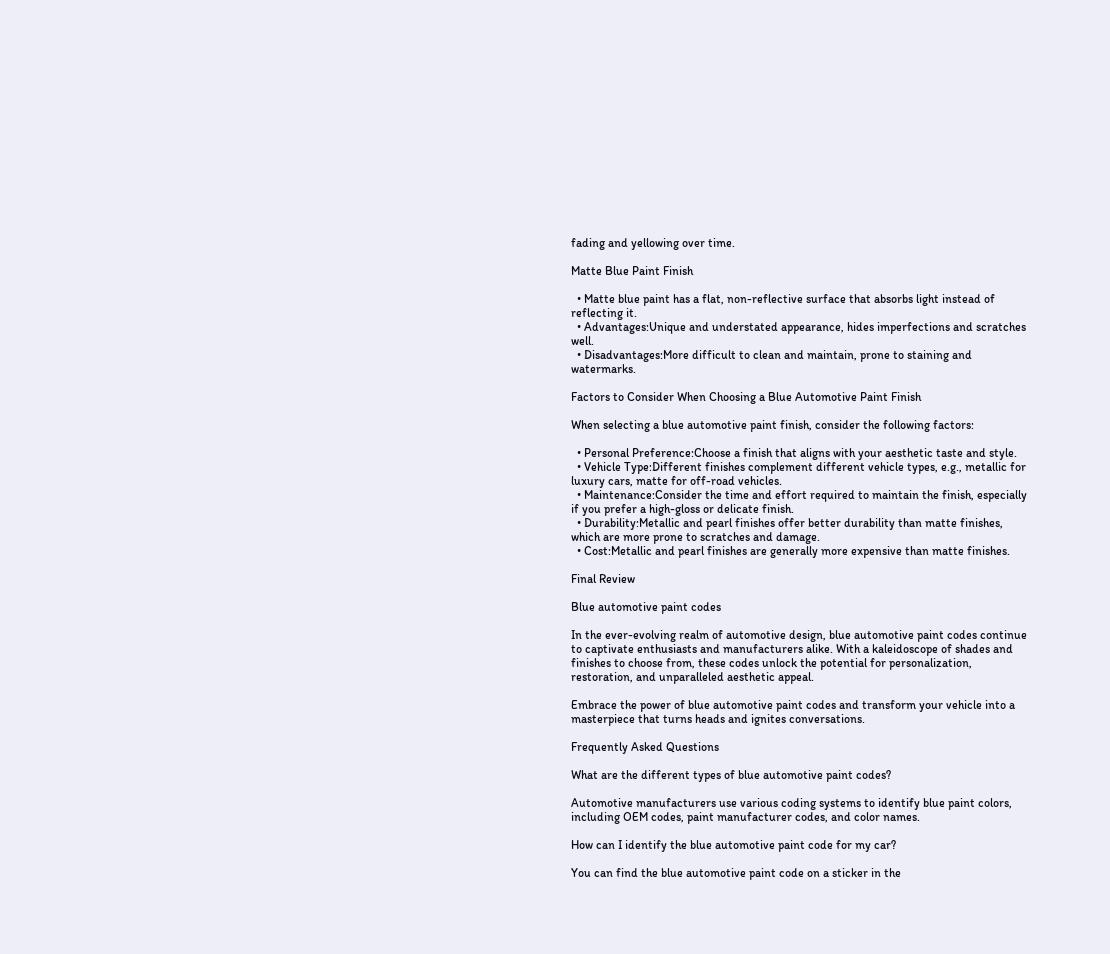fading and yellowing over time.

Matte Blue Paint Finish

  • Matte blue paint has a flat, non-reflective surface that absorbs light instead of reflecting it.
  • Advantages:Unique and understated appearance, hides imperfections and scratches well.
  • Disadvantages:More difficult to clean and maintain, prone to staining and watermarks.

Factors to Consider When Choosing a Blue Automotive Paint Finish

When selecting a blue automotive paint finish, consider the following factors:

  • Personal Preference:Choose a finish that aligns with your aesthetic taste and style.
  • Vehicle Type:Different finishes complement different vehicle types, e.g., metallic for luxury cars, matte for off-road vehicles.
  • Maintenance:Consider the time and effort required to maintain the finish, especially if you prefer a high-gloss or delicate finish.
  • Durability:Metallic and pearl finishes offer better durability than matte finishes, which are more prone to scratches and damage.
  • Cost:Metallic and pearl finishes are generally more expensive than matte finishes.

Final Review

Blue automotive paint codes

In the ever-evolving realm of automotive design, blue automotive paint codes continue to captivate enthusiasts and manufacturers alike. With a kaleidoscope of shades and finishes to choose from, these codes unlock the potential for personalization, restoration, and unparalleled aesthetic appeal.

Embrace the power of blue automotive paint codes and transform your vehicle into a masterpiece that turns heads and ignites conversations.

Frequently Asked Questions

What are the different types of blue automotive paint codes?

Automotive manufacturers use various coding systems to identify blue paint colors, including OEM codes, paint manufacturer codes, and color names.

How can I identify the blue automotive paint code for my car?

You can find the blue automotive paint code on a sticker in the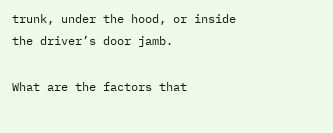trunk, under the hood, or inside the driver’s door jamb.

What are the factors that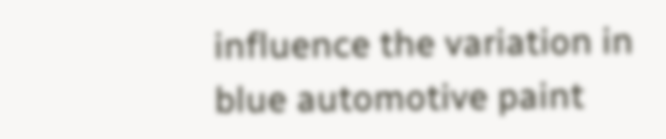influence the variation in blue automotive paint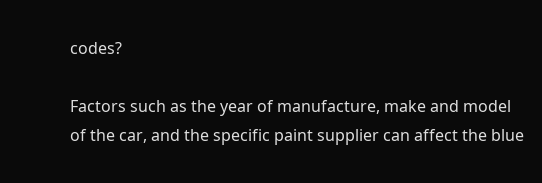codes?

Factors such as the year of manufacture, make and model of the car, and the specific paint supplier can affect the blue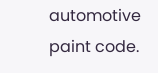automotive paint code.